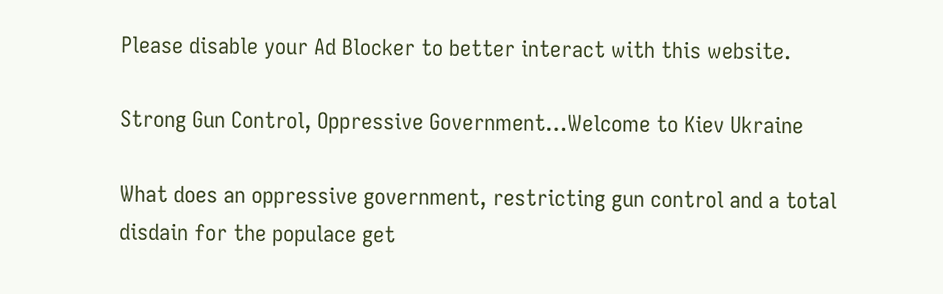Please disable your Ad Blocker to better interact with this website.

Strong Gun Control, Oppressive Government…Welcome to Kiev Ukraine

What does an oppressive government, restricting gun control and a total disdain for the populace get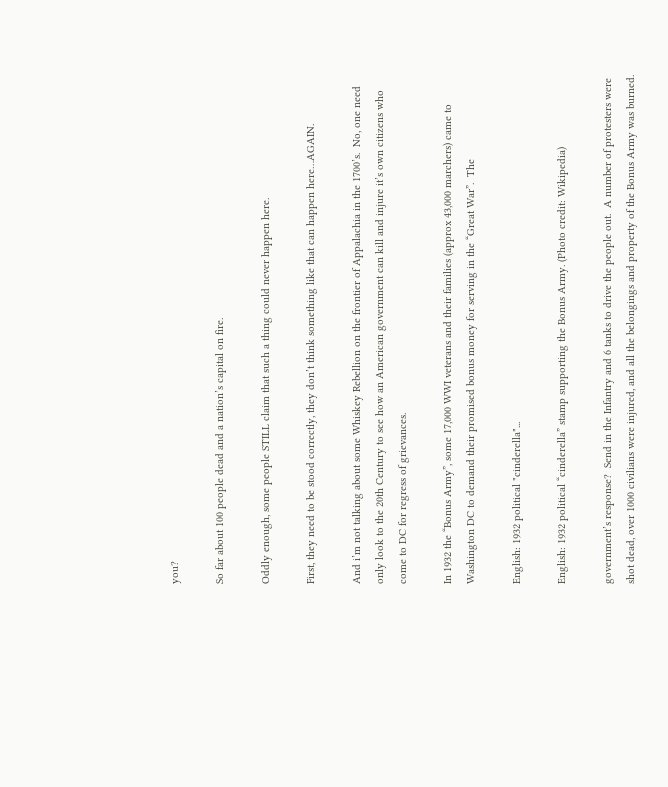you?

So far about 100 people dead and a nation’s capital on fire.

Oddly enough, some people STILL claim that such a thing could never happen here.

First, they need to be stood correctly, they don’t think something like that can happen here…AGAIN.

And i’m not talking about some Whiskey Rebellion on the frontier of Appalachia in the 1700’s.  No, one need only look to the 20th Century to see how an American government can kill and injure it’s own citizens who come to DC for regress of grievances.

In 1932 the “Bonus Army”, some 17,000 WWI veterans and their families (approx 43,000 marchers) came to Washington DC to demand their promised bonus money for serving in the “Great War”.  The

English: 1932 political "cinderella"...

English: 1932 political “cinderella” stamp supporting the Bonus Army. (Photo credit: Wikipedia)

government’s response?  Send in the Infantry and 6 tanks to drive the people out.  A number of protesters were shot dead, over 1000 civilians were injured, and all the belongings and property of the Bonus Army was burned.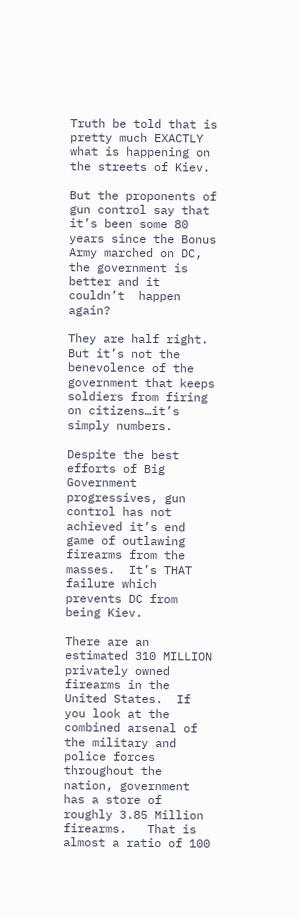Truth be told that is pretty much EXACTLY what is happening on the streets of Kiev.

But the proponents of gun control say that it’s been some 80 years since the Bonus Army marched on DC, the government is better and it couldn’t  happen again?

They are half right.  But it’s not the benevolence of the government that keeps soldiers from firing on citizens…it’s simply numbers.

Despite the best efforts of Big Government progressives, gun control has not achieved it’s end game of outlawing firearms from the masses.  It’s THAT failure which prevents DC from being Kiev.

There are an estimated 310 MILLION privately owned firearms in the United States.  If you look at the combined arsenal of the military and police forces throughout the nation, government has a store of roughly 3.85 Million firearms.   That is almost a ratio of 100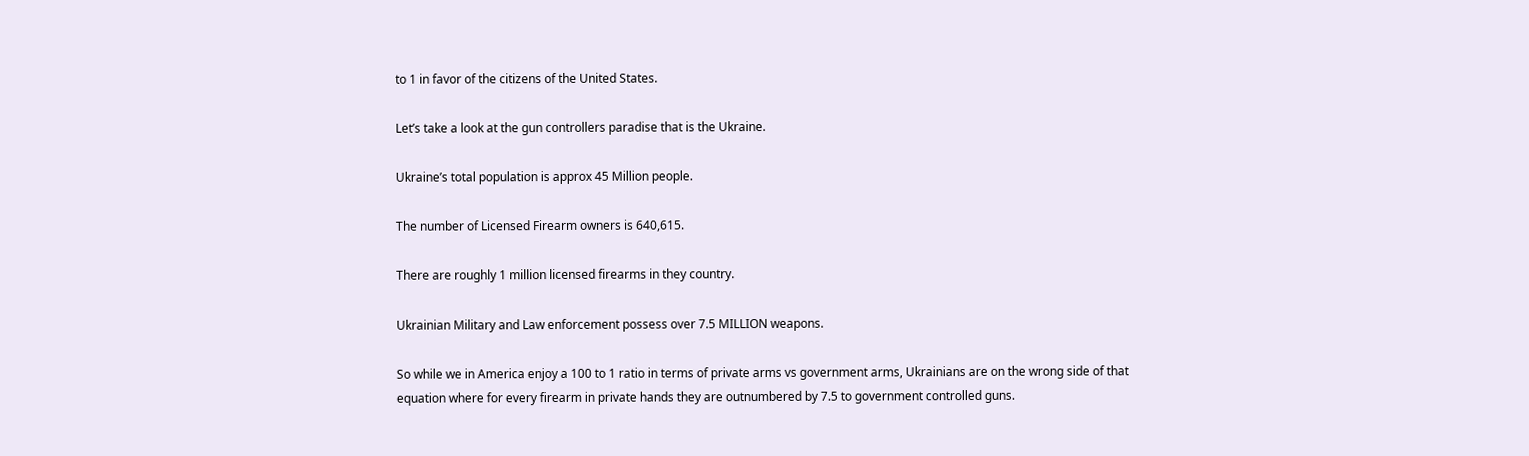to 1 in favor of the citizens of the United States.

Let’s take a look at the gun controllers paradise that is the Ukraine.

Ukraine’s total population is approx 45 Million people.

The number of Licensed Firearm owners is 640,615.

There are roughly 1 million licensed firearms in they country.

Ukrainian Military and Law enforcement possess over 7.5 MILLION weapons.

So while we in America enjoy a 100 to 1 ratio in terms of private arms vs government arms, Ukrainians are on the wrong side of that equation where for every firearm in private hands they are outnumbered by 7.5 to government controlled guns.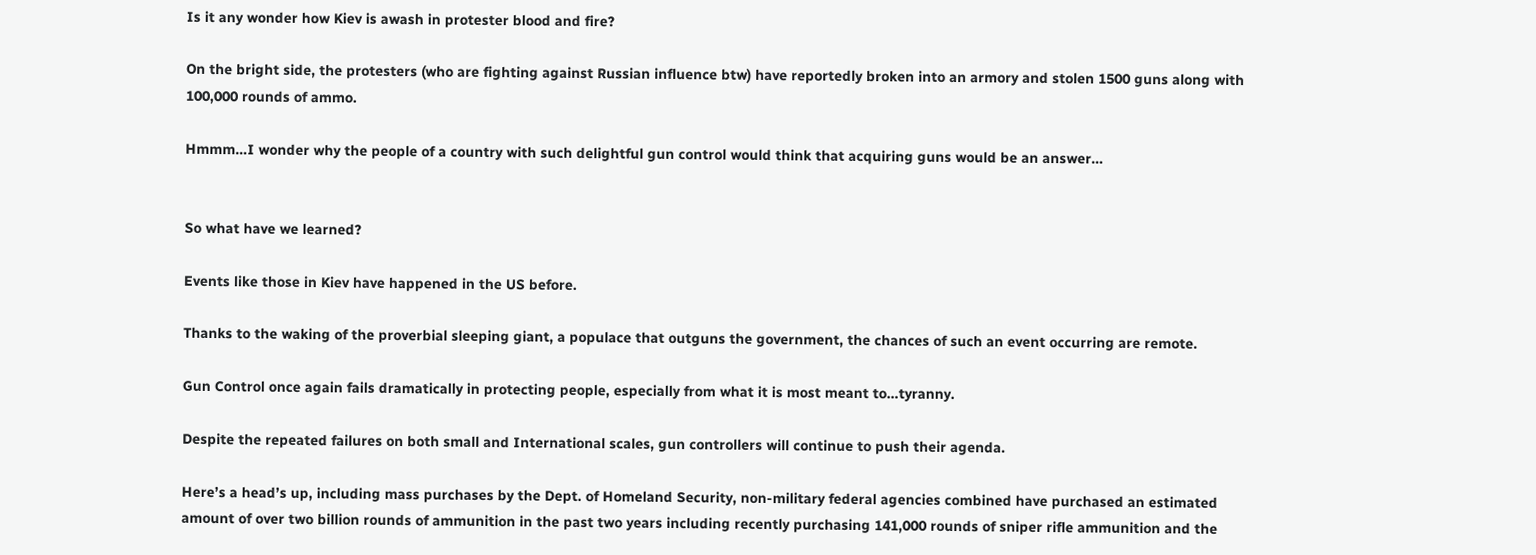Is it any wonder how Kiev is awash in protester blood and fire?

On the bright side, the protesters (who are fighting against Russian influence btw) have reportedly broken into an armory and stolen 1500 guns along with 100,000 rounds of ammo.

Hmmm…I wonder why the people of a country with such delightful gun control would think that acquiring guns would be an answer…


So what have we learned?

Events like those in Kiev have happened in the US before.

Thanks to the waking of the proverbial sleeping giant, a populace that outguns the government, the chances of such an event occurring are remote.

Gun Control once again fails dramatically in protecting people, especially from what it is most meant to…tyranny.

Despite the repeated failures on both small and International scales, gun controllers will continue to push their agenda.

Here’s a head’s up, including mass purchases by the Dept. of Homeland Security, non-military federal agencies combined have purchased an estimated amount of over two billion rounds of ammunition in the past two years including recently purchasing 141,000 rounds of sniper rifle ammunition and the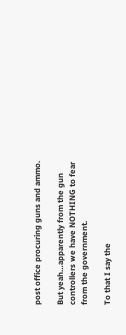post office procuring guns and ammo.

But yeah…apparently from the gun controllers we have NOTHING to fear from the government.

To that I say the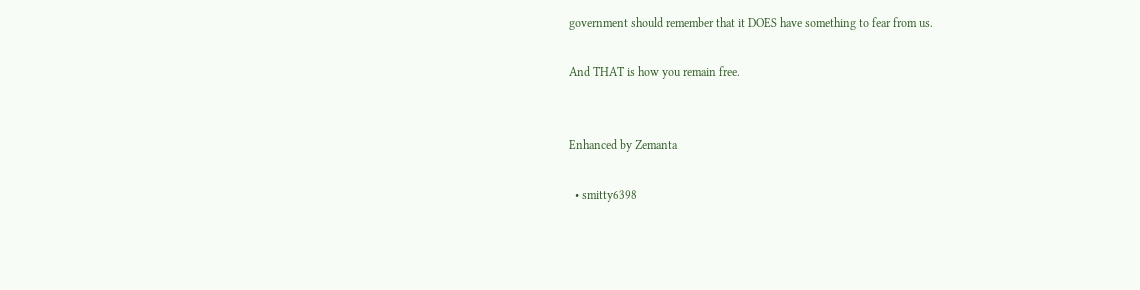government should remember that it DOES have something to fear from us.

And THAT is how you remain free.


Enhanced by Zemanta

  • smitty6398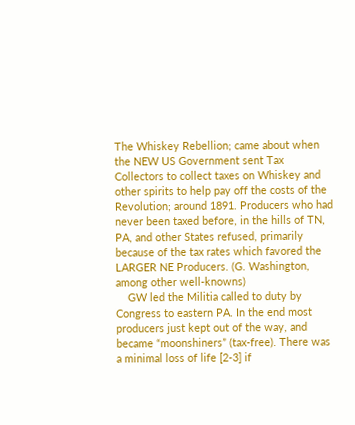The Whiskey Rebellion; came about when the NEW US Government sent Tax Collectors to collect taxes on Whiskey and other spirits to help pay off the costs of the Revolution; around 1891. Producers who had never been taxed before, in the hills of TN, PA, and other States refused, primarily because of the tax rates which favored the LARGER NE Producers. (G. Washington, among other well-knowns)
    GW led the Militia called to duty by Congress to eastern PA. In the end most producers just kept out of the way, and became “moonshiners” (tax-free). There was a minimal loss of life [2-3] if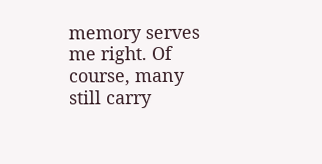memory serves me right. Of course, many still carry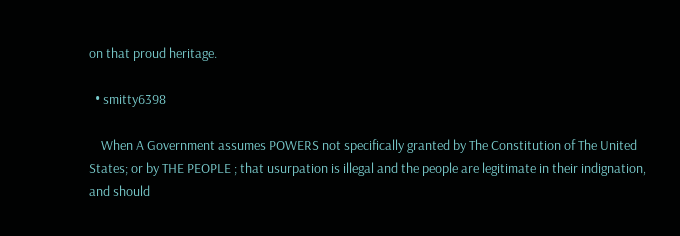on that proud heritage.

  • smitty6398

    When A Government assumes POWERS not specifically granted by The Constitution of The United States; or by THE PEOPLE ; that usurpation is illegal and the people are legitimate in their indignation, and should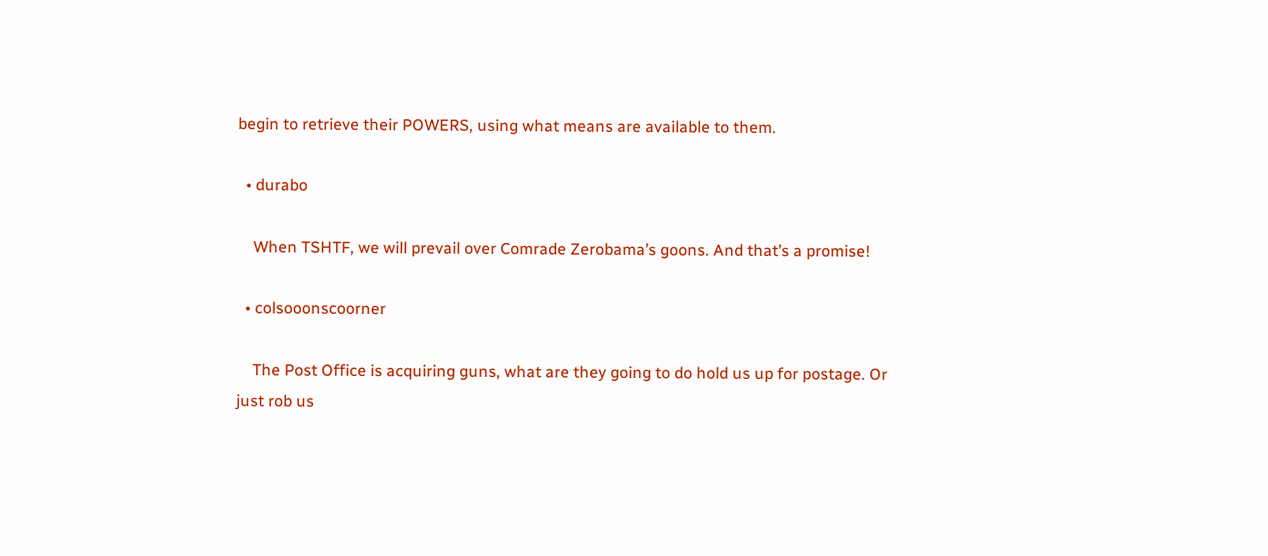begin to retrieve their POWERS, using what means are available to them.

  • durabo

    When TSHTF, we will prevail over Comrade Zerobama’s goons. And that’s a promise!

  • colsooonscoorner

    The Post Office is acquiring guns, what are they going to do hold us up for postage. Or just rob us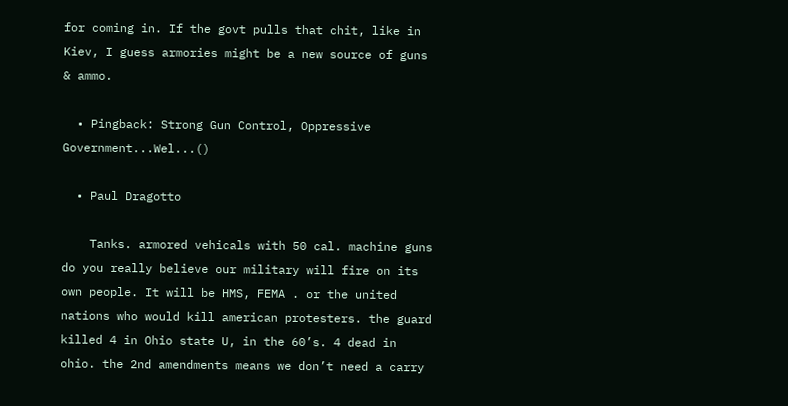for coming in. If the govt pulls that chit, like in Kiev, I guess armories might be a new source of guns & ammo.

  • Pingback: Strong Gun Control, Oppressive Government...Wel...()

  • Paul Dragotto

    Tanks. armored vehicals with 50 cal. machine guns do you really believe our military will fire on its own people. It will be HMS, FEMA . or the united nations who would kill american protesters. the guard killed 4 in Ohio state U, in the 60’s. 4 dead in ohio. the 2nd amendments means we don’t need a carry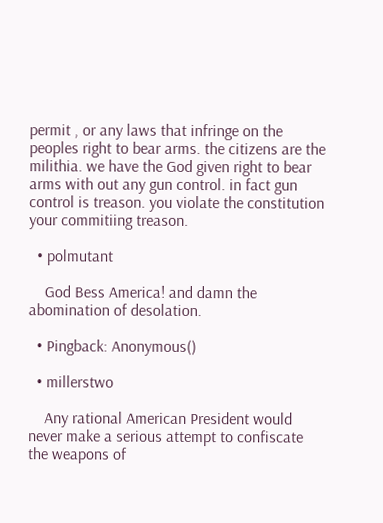permit , or any laws that infringe on the peoples right to bear arms. the citizens are the milithia. we have the God given right to bear arms with out any gun control. in fact gun control is treason. you violate the constitution your commitiing treason.

  • polmutant

    God Bess America! and damn the abomination of desolation.

  • Pingback: Anonymous()

  • millerstwo

    Any rational American President would never make a serious attempt to confiscate the weapons of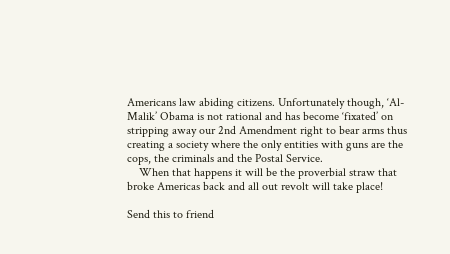Americans law abiding citizens. Unfortunately though, ‘Al-Malik’ Obama is not rational and has become ‘fixated’ on stripping away our 2nd Amendment right to bear arms thus creating a society where the only entities with guns are the cops, the criminals and the Postal Service.
    When that happens it will be the proverbial straw that broke Americas back and all out revolt will take place!

Send this to friend